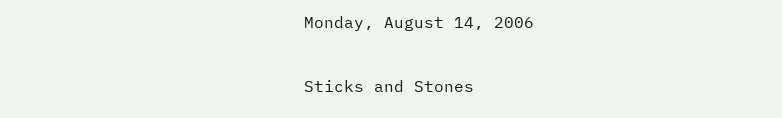Monday, August 14, 2006

Sticks and Stones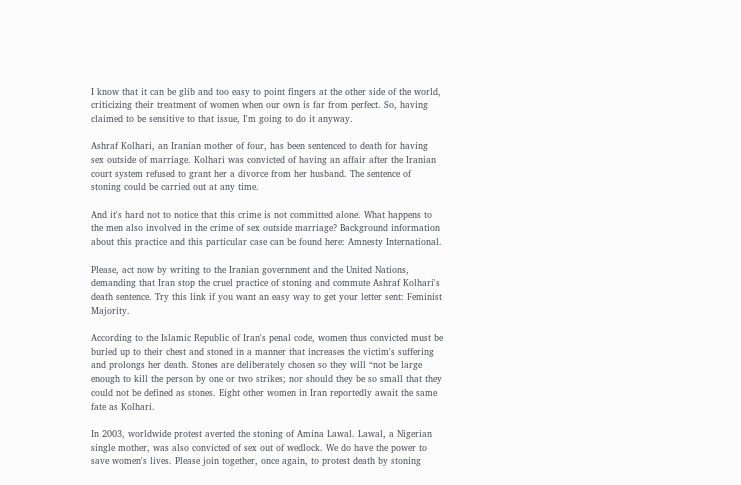I know that it can be glib and too easy to point fingers at the other side of the world, criticizing their treatment of women when our own is far from perfect. So, having claimed to be sensitive to that issue, I'm going to do it anyway.

Ashraf Kolhari, an Iranian mother of four, has been sentenced to death for having sex outside of marriage. Kolhari was convicted of having an affair after the Iranian court system refused to grant her a divorce from her husband. The sentence of stoning could be carried out at any time.

And it's hard not to notice that this crime is not committed alone. What happens to the men also involved in the crime of sex outside marriage? Background information about this practice and this particular case can be found here: Amnesty International.

Please, act now by writing to the Iranian government and the United Nations, demanding that Iran stop the cruel practice of stoning and commute Ashraf Kolhari's death sentence. Try this link if you want an easy way to get your letter sent: Feminist Majority.

According to the Islamic Republic of Iran's penal code, women thus convicted must be buried up to their chest and stoned in a manner that increases the victim's suffering and prolongs her death. Stones are deliberately chosen so they will “not be large enough to kill the person by one or two strikes; nor should they be so small that they could not be defined as stones. Eight other women in Iran reportedly await the same fate as Kolhari.

In 2003, worldwide protest averted the stoning of Amina Lawal. Lawal, a Nigerian single mother, was also convicted of sex out of wedlock. We do have the power to save women's lives. Please join together, once again, to protest death by stoning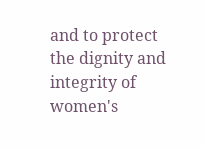and to protect the dignity and integrity of women's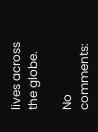lives across the globe.

No comments: